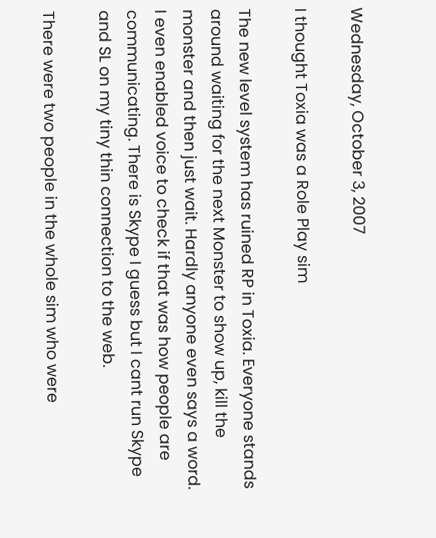Wednesday, October 3, 2007

I thought Toxia was a Role Play sim

The new level system has ruined RP in Toxia. Everyone stands around waiting for the next Monster to show up, kill the monster and then just wait. Hardly anyone even says a word. I even enabled voice to check if that was how people are communicating. There is Skype I guess but I cant run Skype and SL on my tiny thin connection to the web.

There were two people in the whole sim who were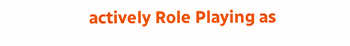actively Role Playing as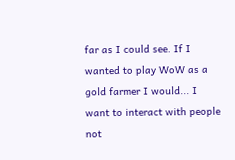far as I could see. If I wanted to play WoW as a gold farmer I would... I want to interact with people not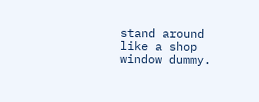stand around like a shop window dummy.